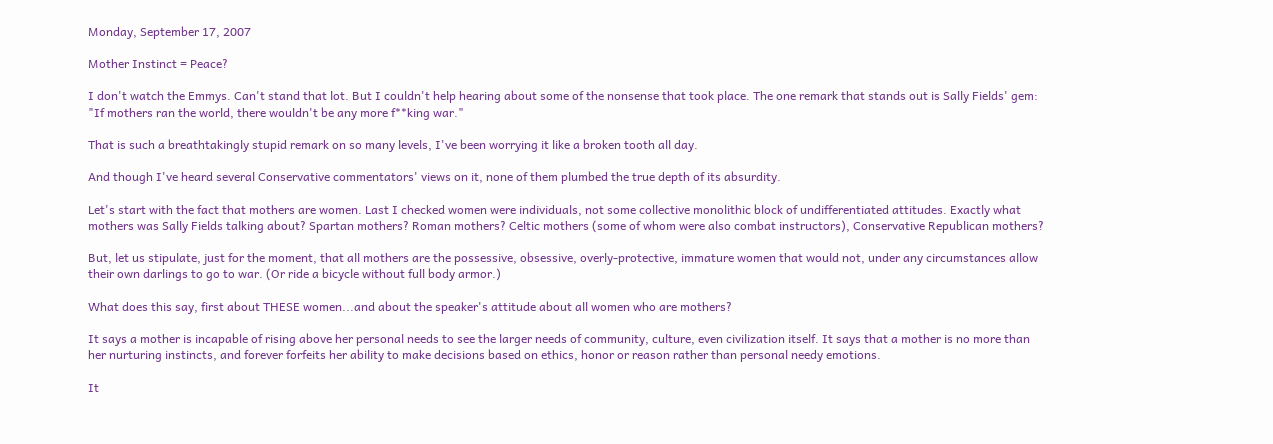Monday, September 17, 2007

Mother Instinct = Peace?

I don't watch the Emmys. Can't stand that lot. But I couldn't help hearing about some of the nonsense that took place. The one remark that stands out is Sally Fields' gem: "If mothers ran the world, there wouldn't be any more f**king war."

That is such a breathtakingly stupid remark on so many levels, I've been worrying it like a broken tooth all day.

And though I've heard several Conservative commentators' views on it, none of them plumbed the true depth of its absurdity.

Let's start with the fact that mothers are women. Last I checked women were individuals, not some collective monolithic block of undifferentiated attitudes. Exactly what mothers was Sally Fields talking about? Spartan mothers? Roman mothers? Celtic mothers (some of whom were also combat instructors), Conservative Republican mothers?

But, let us stipulate, just for the moment, that all mothers are the possessive, obsessive, overly-protective, immature women that would not, under any circumstances allow their own darlings to go to war. (Or ride a bicycle without full body armor.)

What does this say, first about THESE women...and about the speaker's attitude about all women who are mothers?

It says a mother is incapable of rising above her personal needs to see the larger needs of community, culture, even civilization itself. It says that a mother is no more than her nurturing instincts, and forever forfeits her ability to make decisions based on ethics, honor or reason rather than personal needy emotions.

It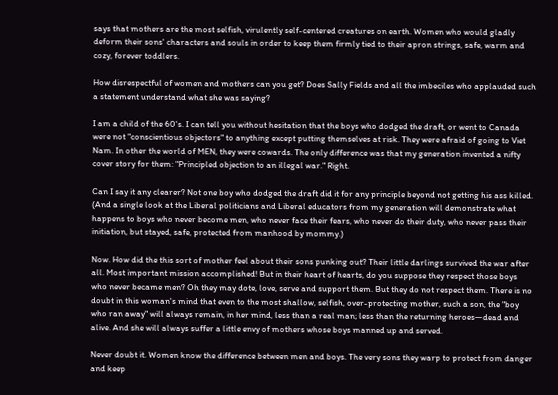says that mothers are the most selfish, virulently self-centered creatures on earth. Women who would gladly deform their sons' characters and souls in order to keep them firmly tied to their apron strings, safe, warm and cozy, forever toddlers.

How disrespectful of women and mothers can you get? Does Sally Fields and all the imbeciles who applauded such a statement understand what she was saying?

I am a child of the 60's. I can tell you without hesitation that the boys who dodged the draft, or went to Canada were not "conscientious objectors" to anything except putting themselves at risk. They were afraid of going to Viet Nam. In other the world of MEN, they were cowards. The only difference was that my generation invented a nifty cover story for them: "Principled objection to an illegal war." Right.

Can I say it any clearer? Not one boy who dodged the draft did it for any principle beyond not getting his ass killed. (And a single look at the Liberal politicians and Liberal educators from my generation will demonstrate what happens to boys who never become men, who never face their fears, who never do their duty, who never pass their initiation, but stayed, safe, protected from manhood by mommy.)

Now. How did the this sort of mother feel about their sons punking out? Their little darlings survived the war after all. Most important mission accomplished! But in their heart of hearts, do you suppose they respect those boys who never became men? Oh they may dote, love, serve and support them. But they do not respect them. There is no doubt in this woman's mind that even to the most shallow, selfish, over-protecting mother, such a son, the "boy who ran away" will always remain, in her mind, less than a real man; less than the returning heroes—dead and alive. And she will always suffer a little envy of mothers whose boys manned up and served.

Never doubt it. Women know the difference between men and boys. The very sons they warp to protect from danger and keep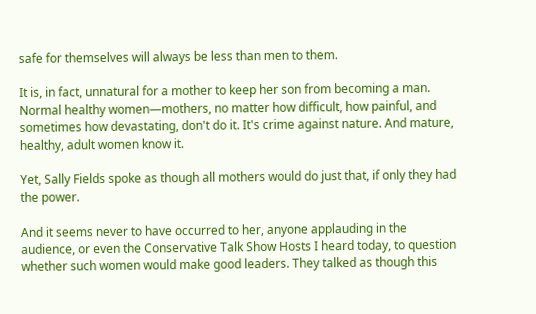safe for themselves will always be less than men to them.

It is, in fact, unnatural for a mother to keep her son from becoming a man. Normal healthy women—mothers, no matter how difficult, how painful, and sometimes how devastating, don't do it. It's crime against nature. And mature, healthy, adult women know it.

Yet, Sally Fields spoke as though all mothers would do just that, if only they had the power.

And it seems never to have occurred to her, anyone applauding in the audience, or even the Conservative Talk Show Hosts I heard today, to question whether such women would make good leaders. They talked as though this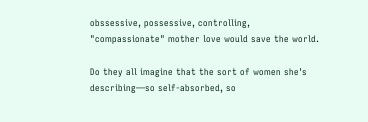obssessive, possessive, controlling, "compassionate" mother love would save the world.

Do they all imagine that the sort of women she's describing—so self-absorbed, so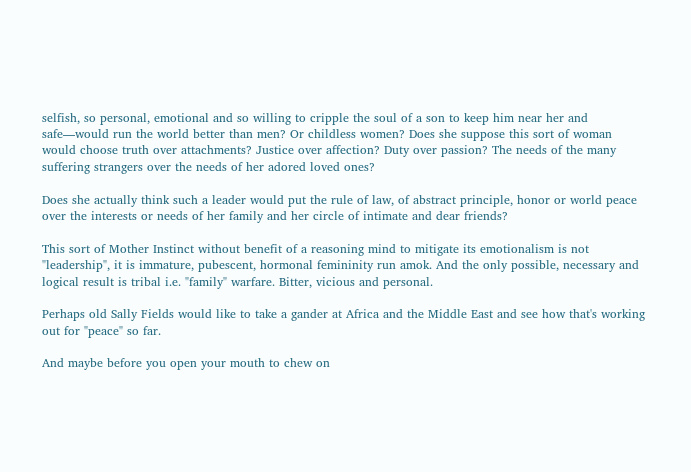selfish, so personal, emotional and so willing to cripple the soul of a son to keep him near her and safe—would run the world better than men? Or childless women? Does she suppose this sort of woman would choose truth over attachments? Justice over affection? Duty over passion? The needs of the many suffering strangers over the needs of her adored loved ones?

Does she actually think such a leader would put the rule of law, of abstract principle, honor or world peace over the interests or needs of her family and her circle of intimate and dear friends?

This sort of Mother Instinct without benefit of a reasoning mind to mitigate its emotionalism is not "leadership", it is immature, pubescent, hormonal femininity run amok. And the only possible, necessary and logical result is tribal i.e. "family" warfare. Bitter, vicious and personal.

Perhaps old Sally Fields would like to take a gander at Africa and the Middle East and see how that's working out for "peace" so far.

And maybe before you open your mouth to chew on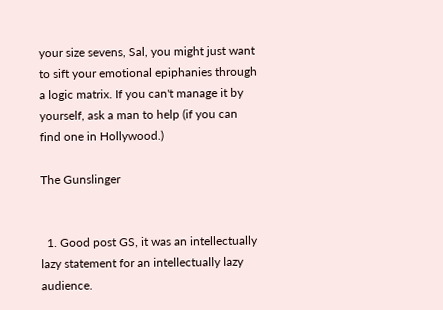your size sevens, Sal, you might just want to sift your emotional epiphanies through a logic matrix. If you can't manage it by yourself, ask a man to help (if you can find one in Hollywood.)

The Gunslinger


  1. Good post GS, it was an intellectually lazy statement for an intellectually lazy audience.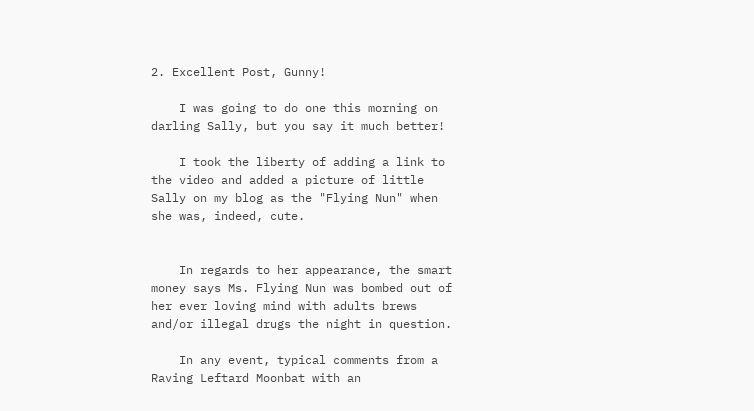2. Excellent Post, Gunny!

    I was going to do one this morning on darling Sally, but you say it much better!

    I took the liberty of adding a link to the video and added a picture of little Sally on my blog as the "Flying Nun" when she was, indeed, cute.


    In regards to her appearance, the smart money says Ms. Flying Nun was bombed out of her ever loving mind with adults brews and/or illegal drugs the night in question.

    In any event, typical comments from a Raving Leftard Moonbat with an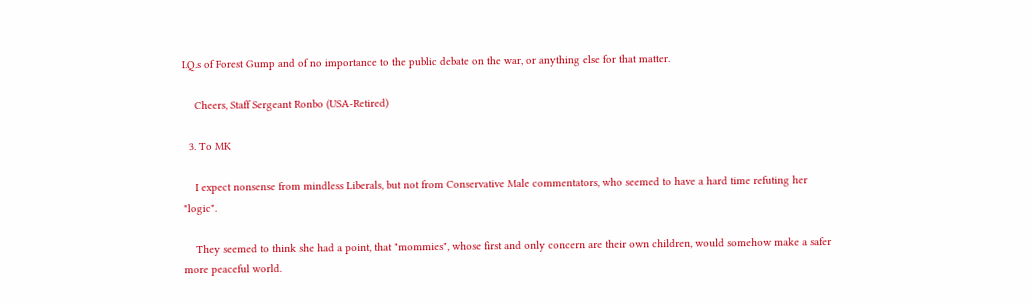I.Q.s of Forest Gump and of no importance to the public debate on the war, or anything else for that matter.

    Cheers, Staff Sergeant Ronbo (USA-Retired)

  3. To MK

    I expect nonsense from mindless Liberals, but not from Conservative Male commentators, who seemed to have a hard time refuting her "logic".

    They seemed to think she had a point, that "mommies", whose first and only concern are their own children, would somehow make a safer more peaceful world.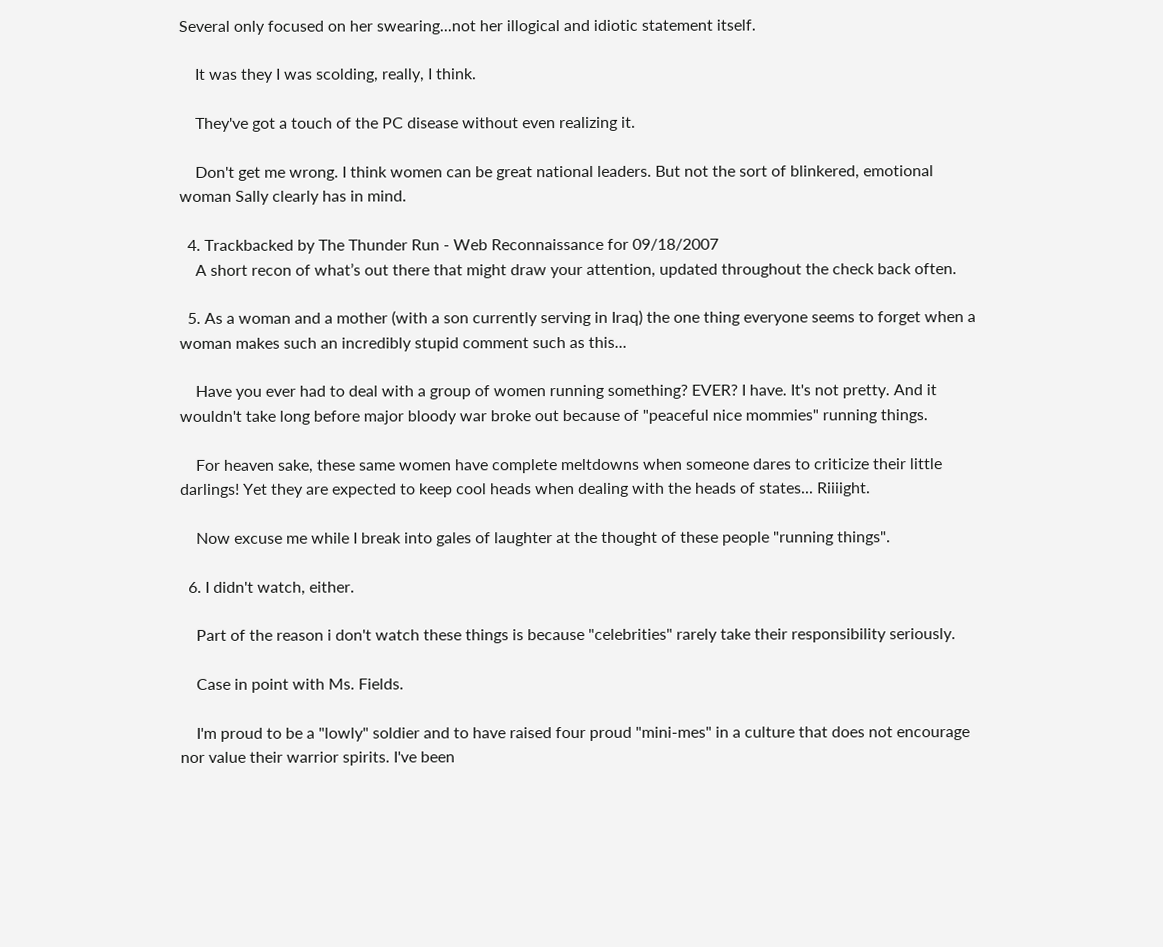Several only focused on her swearing...not her illogical and idiotic statement itself.

    It was they I was scolding, really, I think.

    They've got a touch of the PC disease without even realizing it.

    Don't get me wrong. I think women can be great national leaders. But not the sort of blinkered, emotional woman Sally clearly has in mind.

  4. Trackbacked by The Thunder Run - Web Reconnaissance for 09/18/2007
    A short recon of what’s out there that might draw your attention, updated throughout the check back often.

  5. As a woman and a mother (with a son currently serving in Iraq) the one thing everyone seems to forget when a woman makes such an incredibly stupid comment such as this...

    Have you ever had to deal with a group of women running something? EVER? I have. It's not pretty. And it wouldn't take long before major bloody war broke out because of "peaceful nice mommies" running things.

    For heaven sake, these same women have complete meltdowns when someone dares to criticize their little darlings! Yet they are expected to keep cool heads when dealing with the heads of states... Riiiight.

    Now excuse me while I break into gales of laughter at the thought of these people "running things".

  6. I didn't watch, either.

    Part of the reason i don't watch these things is because "celebrities" rarely take their responsibility seriously.

    Case in point with Ms. Fields.

    I'm proud to be a "lowly" soldier and to have raised four proud "mini-mes" in a culture that does not encourage nor value their warrior spirits. I've been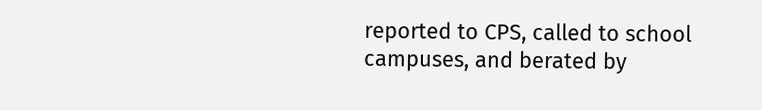reported to CPS, called to school campuses, and berated by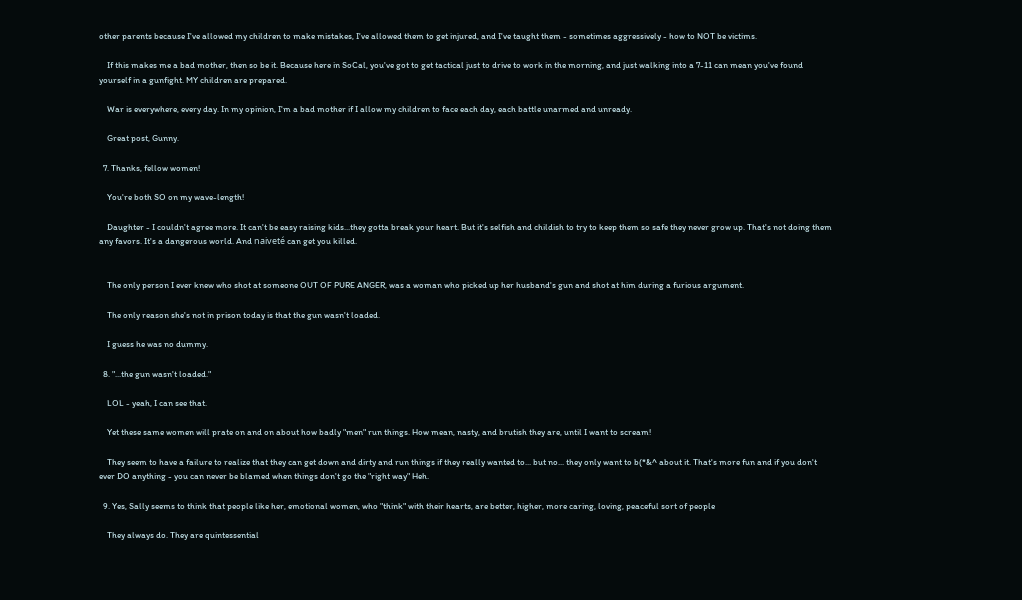other parents because I've allowed my children to make mistakes, I've allowed them to get injured, and I've taught them - sometimes aggressively - how to NOT be victims.

    If this makes me a bad mother, then so be it. Because here in SoCal, you've got to get tactical just to drive to work in the morning, and just walking into a 7-11 can mean you've found yourself in a gunfight. MY children are prepared.

    War is everywhere, every day. In my opinion, I'm a bad mother if I allow my children to face each day, each battle unarmed and unready.

    Great post, Gunny.

  7. Thanks, fellow women!

    You're both SO on my wave-length!

    Daughter - I couldn't agree more. It can't be easy raising kids...they gotta break your heart. But it's selfish and childish to try to keep them so safe they never grow up. That's not doing them any favors. It's a dangerous world. And naiveté can get you killed.


    The only person I ever knew who shot at someone OUT OF PURE ANGER, was a woman who picked up her husband's gun and shot at him during a furious argument.

    The only reason she's not in prison today is that the gun wasn't loaded.

    I guess he was no dummy.

  8. "...the gun wasn't loaded."

    LOL - yeah, I can see that.

    Yet these same women will prate on and on about how badly "men" run things. How mean, nasty, and brutish they are, until I want to scream!

    They seem to have a failure to realize that they can get down and dirty and run things if they really wanted to... but no... they only want to b(*&^ about it. That's more fun and if you don't ever DO anything - you can never be blamed when things don't go the "right way" Heh.

  9. Yes, Sally seems to think that people like her, emotional women, who "think" with their hearts, are better, higher, more caring, loving, peaceful sort of people

    They always do. They are quintessential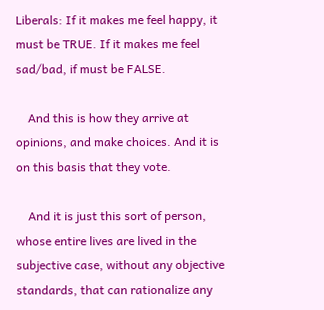Liberals: If it makes me feel happy, it must be TRUE. If it makes me feel sad/bad, if must be FALSE.

    And this is how they arrive at opinions, and make choices. And it is on this basis that they vote.

    And it is just this sort of person, whose entire lives are lived in the subjective case, without any objective standards, that can rationalize any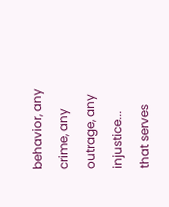behavior, any crime, any outrage, any injustice... that serves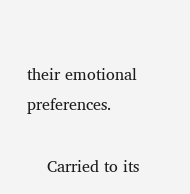their emotional preferences.

    Carried to its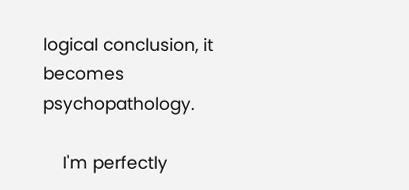logical conclusion, it becomes psychopathology.

    I'm perfectly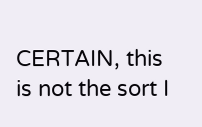CERTAIN, this is not the sort I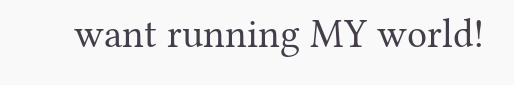want running MY world!